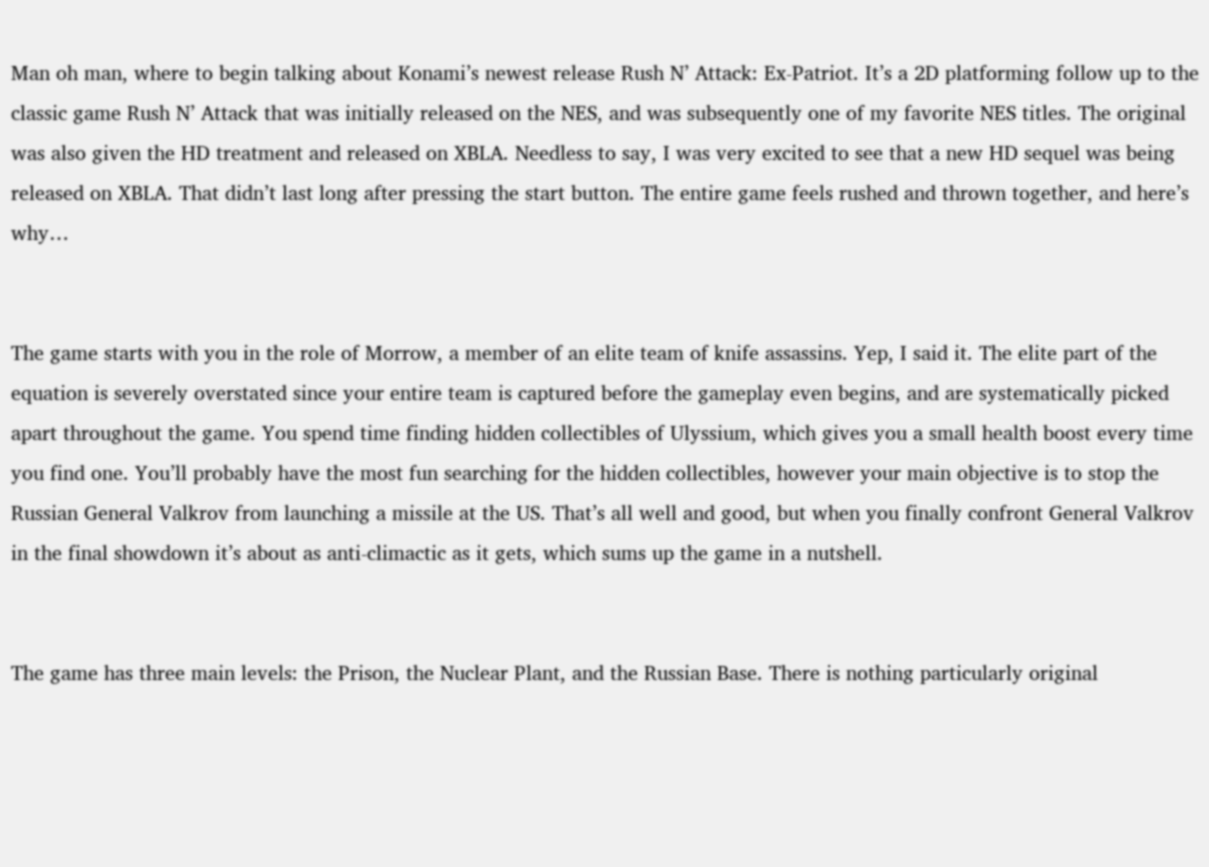Man oh man, where to begin talking about Konami’s newest release Rush N’ Attack: Ex-Patriot. It’s a 2D platforming follow up to the classic game Rush N’ Attack that was initially released on the NES, and was subsequently one of my favorite NES titles. The original was also given the HD treatment and released on XBLA. Needless to say, I was very excited to see that a new HD sequel was being released on XBLA. That didn’t last long after pressing the start button. The entire game feels rushed and thrown together, and here’s why…


The game starts with you in the role of Morrow, a member of an elite team of knife assassins. Yep, I said it. The elite part of the equation is severely overstated since your entire team is captured before the gameplay even begins, and are systematically picked apart throughout the game. You spend time finding hidden collectibles of Ulyssium, which gives you a small health boost every time you find one. You’ll probably have the most fun searching for the hidden collectibles, however your main objective is to stop the Russian General Valkrov from launching a missile at the US. That’s all well and good, but when you finally confront General Valkrov in the final showdown it’s about as anti-climactic as it gets, which sums up the game in a nutshell.


The game has three main levels: the Prison, the Nuclear Plant, and the Russian Base. There is nothing particularly original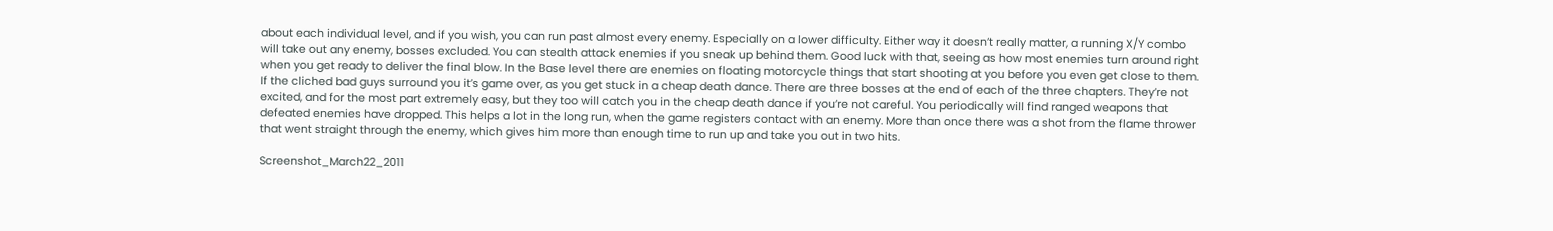about each individual level, and if you wish, you can run past almost every enemy. Especially on a lower difficulty. Either way it doesn’t really matter, a running X/Y combo will take out any enemy, bosses excluded. You can stealth attack enemies if you sneak up behind them. Good luck with that, seeing as how most enemies turn around right when you get ready to deliver the final blow. In the Base level there are enemies on floating motorcycle things that start shooting at you before you even get close to them. If the cliched bad guys surround you it’s game over, as you get stuck in a cheap death dance. There are three bosses at the end of each of the three chapters. They’re not excited, and for the most part extremely easy, but they too will catch you in the cheap death dance if you’re not careful. You periodically will find ranged weapons that defeated enemies have dropped. This helps a lot in the long run, when the game registers contact with an enemy. More than once there was a shot from the flame thrower that went straight through the enemy, which gives him more than enough time to run up and take you out in two hits.

Screenshot_March22_2011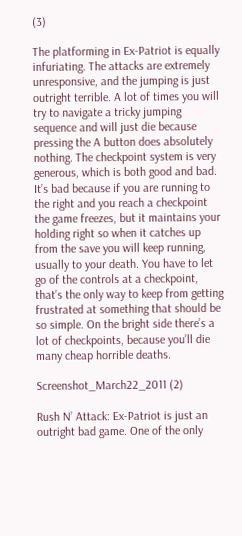(3)

The platforming in Ex-Patriot is equally infuriating. The attacks are extremely unresponsive, and the jumping is just outright terrible. A lot of times you will try to navigate a tricky jumping sequence and will just die because pressing the A button does absolutely nothing. The checkpoint system is very generous, which is both good and bad. It’s bad because if you are running to the right and you reach a checkpoint the game freezes, but it maintains your holding right so when it catches up from the save you will keep running, usually to your death. You have to let go of the controls at a checkpoint, that’s the only way to keep from getting frustrated at something that should be so simple. On the bright side there’s a lot of checkpoints, because you’ll die many cheap horrible deaths.

Screenshot_March22_2011 (2)

Rush N’ Attack: Ex-Patriot is just an outright bad game. One of the only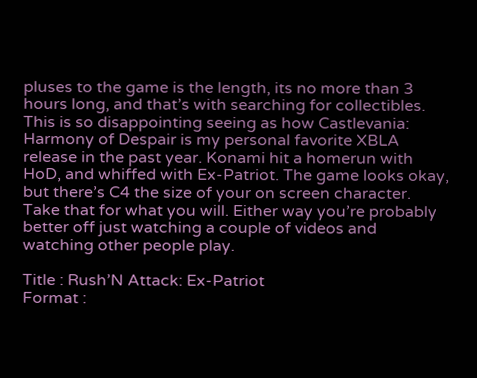pluses to the game is the length, its no more than 3 hours long, and that’s with searching for collectibles. This is so disappointing seeing as how Castlevania: Harmony of Despair is my personal favorite XBLA release in the past year. Konami hit a homerun with HoD, and whiffed with Ex-Patriot. The game looks okay, but there’s C4 the size of your on screen character. Take that for what you will. Either way you’re probably better off just watching a couple of videos and watching other people play.

Title : Rush’N Attack: Ex-Patriot
Format :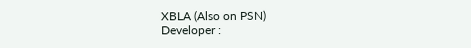XBLA (Also on PSN)
Developer :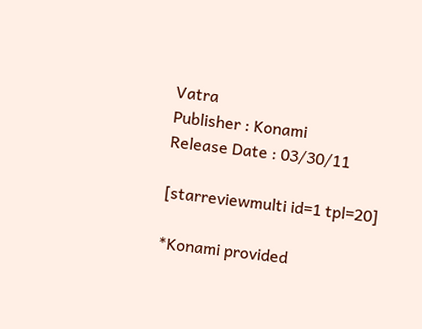Vatra
Publisher : Konami
Release Date : 03/30/11

[starreviewmulti id=1 tpl=20]

*Konami provided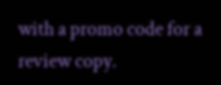with a promo code for a review copy.